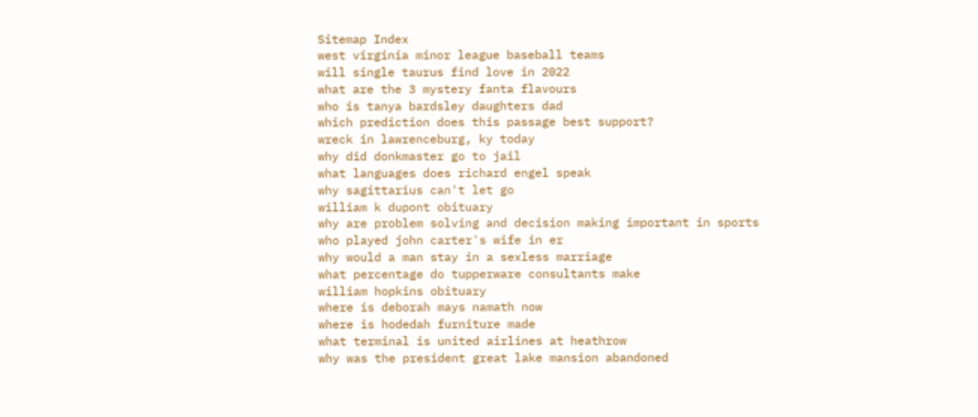Sitemap Index
west virginia minor league baseball teams
will single taurus find love in 2022
what are the 3 mystery fanta flavours
who is tanya bardsley daughters dad
which prediction does this passage best support?
wreck in lawrenceburg, ky today
why did donkmaster go to jail
what languages does richard engel speak
why sagittarius can't let go
william k dupont obituary
why are problem solving and decision making important in sports
who played john carter's wife in er
why would a man stay in a sexless marriage
what percentage do tupperware consultants make
william hopkins obituary
where is deborah mays namath now
where is hodedah furniture made
what terminal is united airlines at heathrow
why was the president great lake mansion abandoned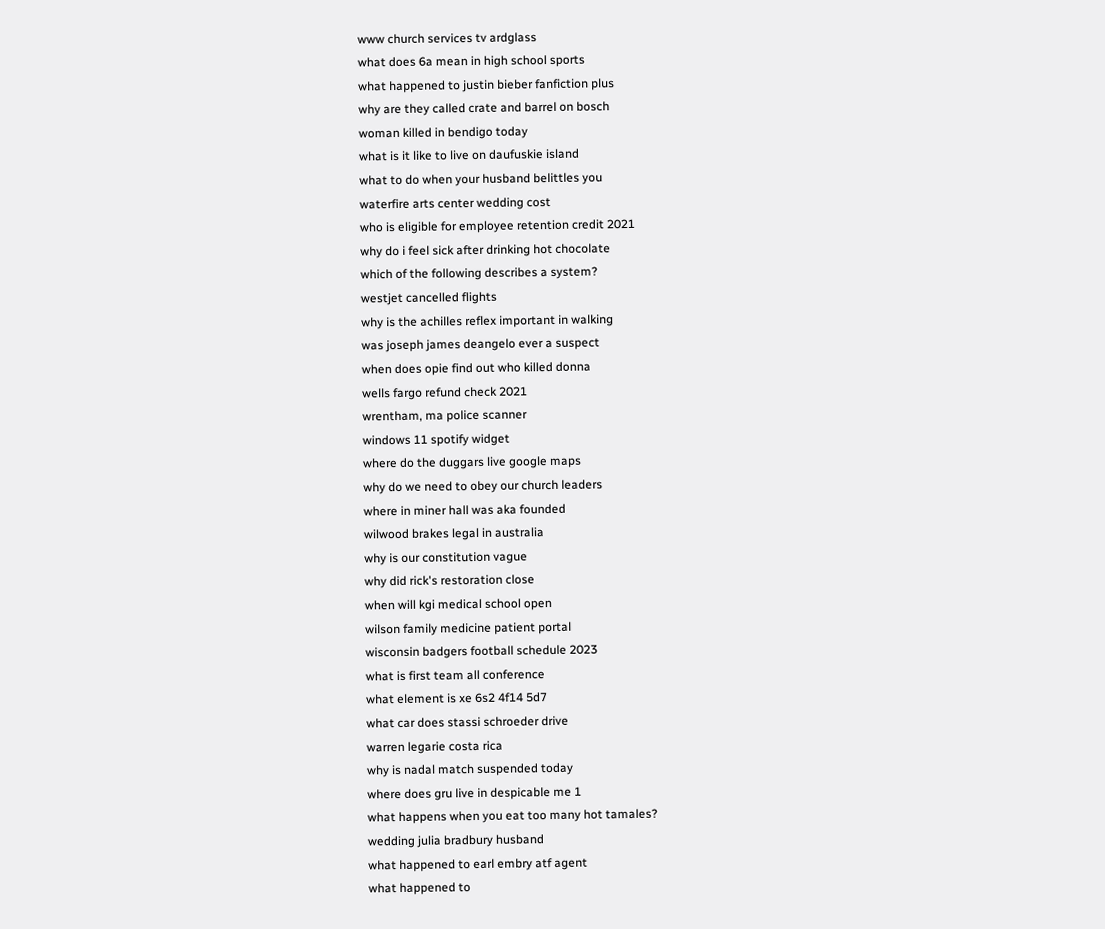www church services tv ardglass
what does 6a mean in high school sports
what happened to justin bieber fanfiction plus
why are they called crate and barrel on bosch
woman killed in bendigo today
what is it like to live on daufuskie island
what to do when your husband belittles you
waterfire arts center wedding cost
who is eligible for employee retention credit 2021
why do i feel sick after drinking hot chocolate
which of the following describes a system?
westjet cancelled flights
why is the achilles reflex important in walking
was joseph james deangelo ever a suspect
when does opie find out who killed donna
wells fargo refund check 2021
wrentham, ma police scanner
windows 11 spotify widget
where do the duggars live google maps
why do we need to obey our church leaders
where in miner hall was aka founded
wilwood brakes legal in australia
why is our constitution vague
why did rick's restoration close
when will kgi medical school open
wilson family medicine patient portal
wisconsin badgers football schedule 2023
what is first team all conference
what element is xe 6s2 4f14 5d7
what car does stassi schroeder drive
warren legarie costa rica
why is nadal match suspended today
where does gru live in despicable me 1
what happens when you eat too many hot tamales?
wedding julia bradbury husband
what happened to earl embry atf agent
what happened to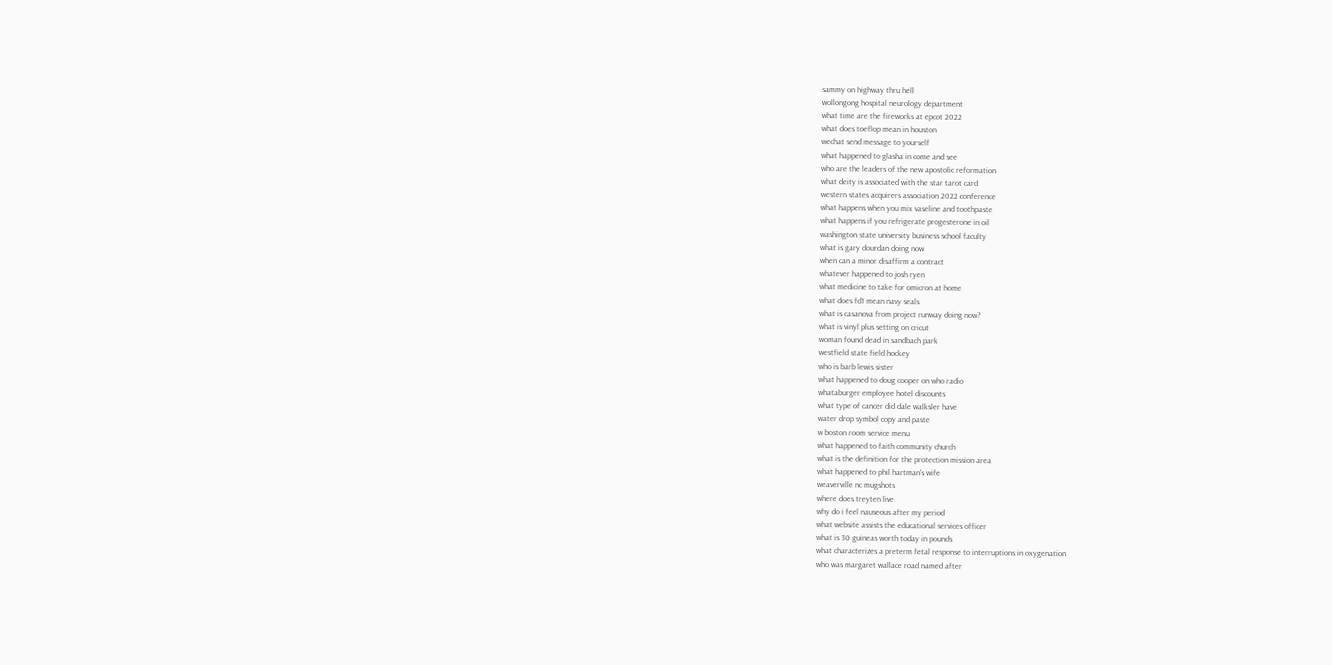sammy on highway thru hell
wollongong hospital neurology department
what time are the fireworks at epcot 2022
what does toeflop mean in houston
wechat send message to yourself
what happened to glasha in come and see
who are the leaders of the new apostolic reformation
what deity is associated with the star tarot card
western states acquirers association 2022 conference
what happens when you mix vaseline and toothpaste
what happens if you refrigerate progesterone in oil
washington state university business school faculty
what is gary dourdan doing now
when can a minor disaffirm a contract
whatever happened to josh ryen
what medicine to take for omicron at home
what does fd1 mean navy seals
what is casanova from project runway doing now?
what is vinyl plus setting on cricut
woman found dead in sandbach park
westfield state field hockey
who is barb lewis sister
what happened to doug cooper on who radio
whataburger employee hotel discounts
what type of cancer did dale walksler have
water drop symbol copy and paste
w boston room service menu
what happened to faith community church
what is the definition for the protection mission area
what happened to phil hartman's wife
weaverville nc mugshots
where does treyten live
why do i feel nauseous after my period
what website assists the educational services officer
what is 30 guineas worth today in pounds
what characterizes a preterm fetal response to interruptions in oxygenation
who was margaret wallace road named after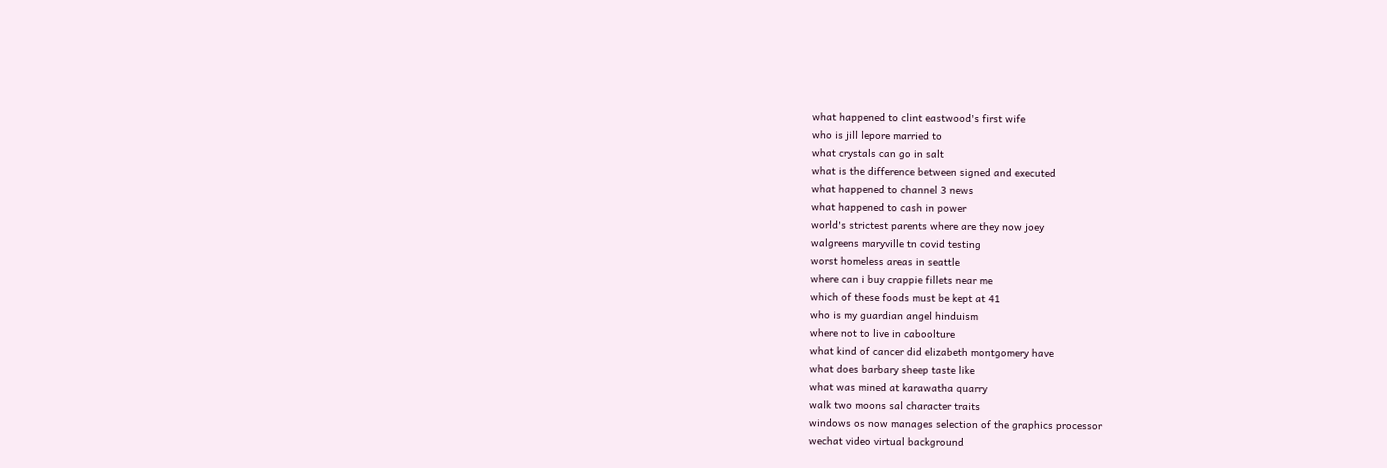what happened to clint eastwood's first wife
who is jill lepore married to
what crystals can go in salt
what is the difference between signed and executed
what happened to channel 3 news
what happened to cash in power
world's strictest parents where are they now joey
walgreens maryville tn covid testing
worst homeless areas in seattle
where can i buy crappie fillets near me
which of these foods must be kept at 41
who is my guardian angel hinduism
where not to live in caboolture
what kind of cancer did elizabeth montgomery have
what does barbary sheep taste like
what was mined at karawatha quarry
walk two moons sal character traits
windows os now manages selection of the graphics processor
wechat video virtual background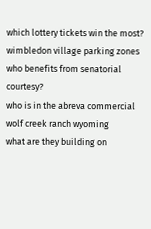which lottery tickets win the most?
wimbledon village parking zones
who benefits from senatorial courtesy?
who is in the abreva commercial
wolf creek ranch wyoming
what are they building on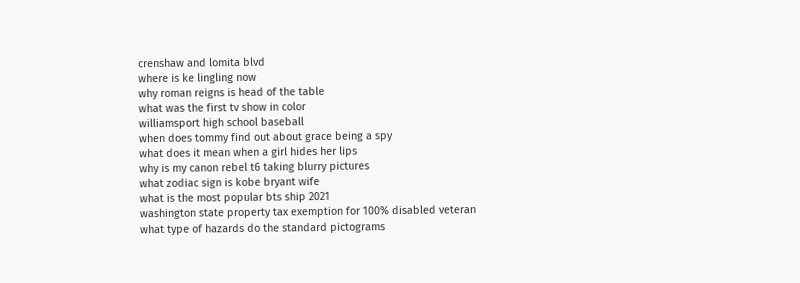crenshaw and lomita blvd
where is ke lingling now
why roman reigns is head of the table
what was the first tv show in color
williamsport high school baseball
when does tommy find out about grace being a spy
what does it mean when a girl hides her lips
why is my canon rebel t6 taking blurry pictures
what zodiac sign is kobe bryant wife
what is the most popular bts ship 2021
washington state property tax exemption for 100% disabled veteran
what type of hazards do the standard pictograms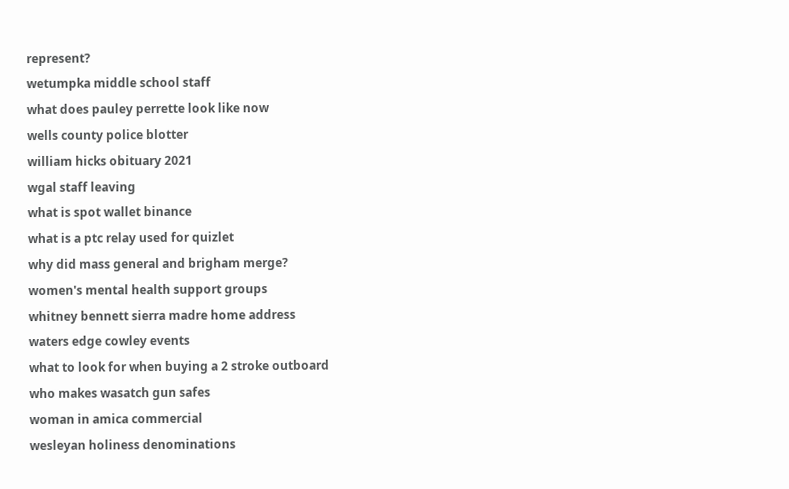represent?
wetumpka middle school staff
what does pauley perrette look like now
wells county police blotter
william hicks obituary 2021
wgal staff leaving
what is spot wallet binance
what is a ptc relay used for quizlet
why did mass general and brigham merge?
women's mental health support groups
whitney bennett sierra madre home address
waters edge cowley events
what to look for when buying a 2 stroke outboard
who makes wasatch gun safes
woman in amica commercial
wesleyan holiness denominations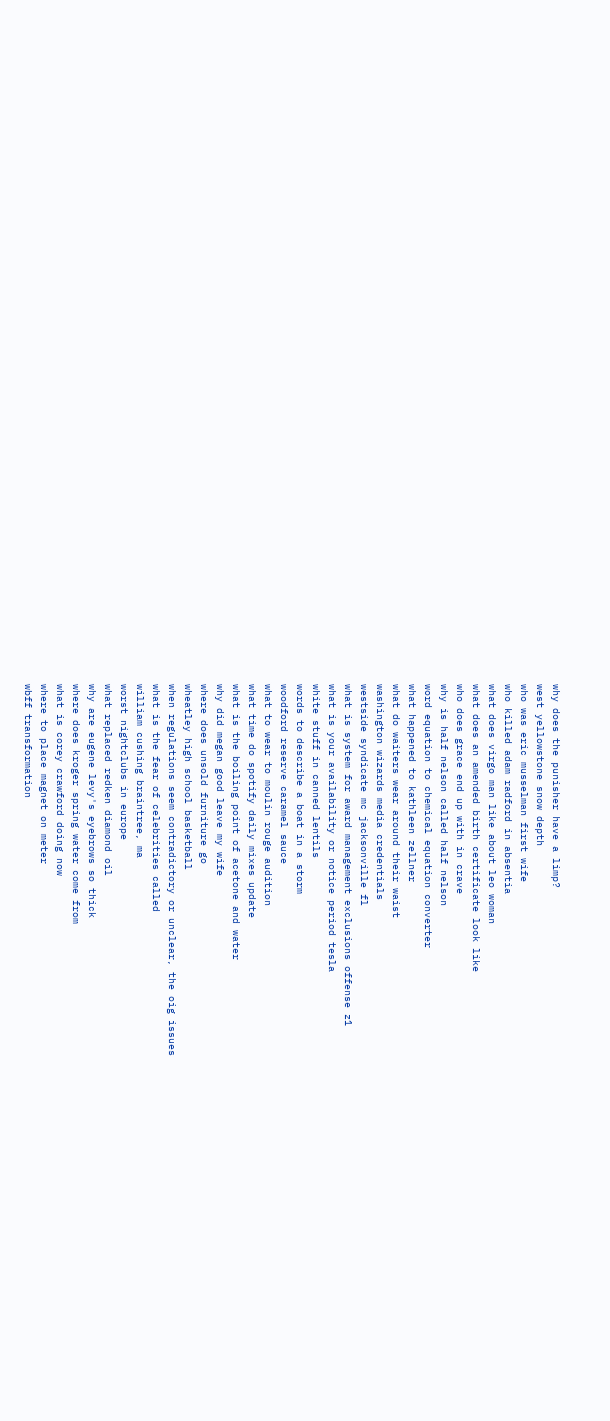why does the punisher have a limp?
west yellowstone snow depth
who was eric musselman first wife
who killed adam radford in absentia
what does virgo man like about leo woman
what does an amended birth certificate look like
who does grace end up with in crave
why is half nelson called half nelson
word equation to chemical equation converter
what happened to kathleen zellner
what do waiters wear around their waist
washington wizards media credentials
westside syndicate mc jacksonville fl
what is system for award management exclusions offense z1
what is your availability or notice period tesla
white stuff in canned lentils
words to describe a boat in a storm
woodford reserve caramel sauce
what to wear to moulin rouge audition
what time do spotify daily mixes update
what is the boiling point of acetone and water
why did megan good leave my wife
where does unsold furniture go
wheatley high school basketball
when regulations seem contradictory or unclear, the oig issues
what is the fear of celebrities called
william cushing braintree, ma
worst nightclubs in europe
what replaced redken diamond oil
why are eugene levy's eyebrows so thick
where does kroger spring water come from
what is corey crawford doing now
where to place magnet on meter
wbff transformation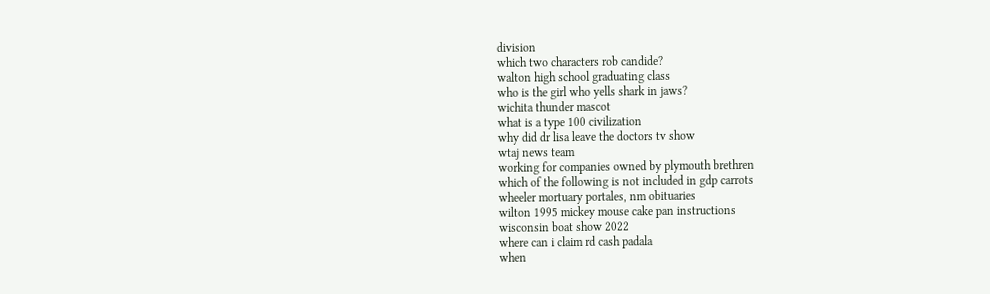division
which two characters rob candide?
walton high school graduating class
who is the girl who yells shark in jaws?
wichita thunder mascot
what is a type 100 civilization
why did dr lisa leave the doctors tv show
wtaj news team
working for companies owned by plymouth brethren
which of the following is not included in gdp carrots
wheeler mortuary portales, nm obituaries
wilton 1995 mickey mouse cake pan instructions
wisconsin boat show 2022
where can i claim rd cash padala
when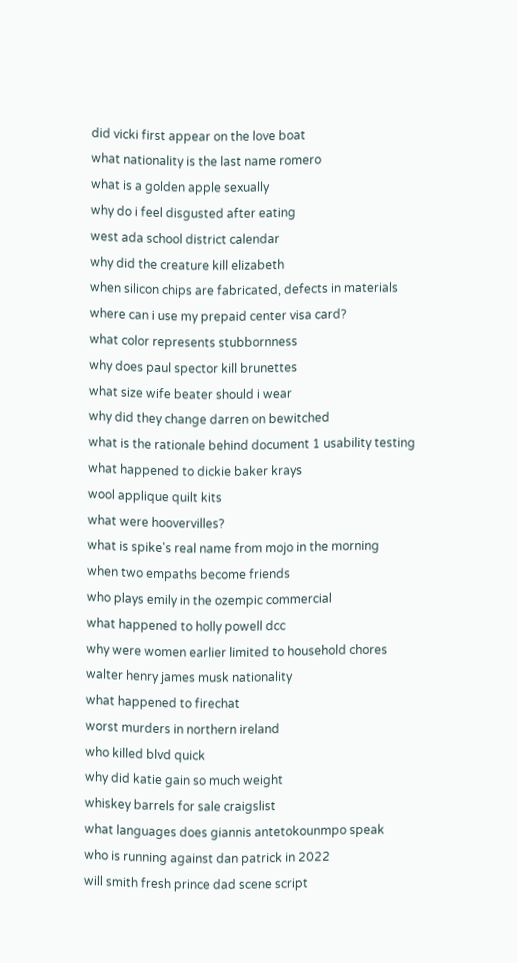did vicki first appear on the love boat
what nationality is the last name romero
what is a golden apple sexually
why do i feel disgusted after eating
west ada school district calendar
why did the creature kill elizabeth
when silicon chips are fabricated, defects in materials
where can i use my prepaid center visa card?
what color represents stubbornness
why does paul spector kill brunettes
what size wife beater should i wear
why did they change darren on bewitched
what is the rationale behind document 1 usability testing
what happened to dickie baker krays
wool applique quilt kits
what were hoovervilles?
what is spike's real name from mojo in the morning
when two empaths become friends
who plays emily in the ozempic commercial
what happened to holly powell dcc
why were women earlier limited to household chores
walter henry james musk nationality
what happened to firechat
worst murders in northern ireland
who killed blvd quick
why did katie gain so much weight
whiskey barrels for sale craigslist
what languages does giannis antetokounmpo speak
who is running against dan patrick in 2022
will smith fresh prince dad scene script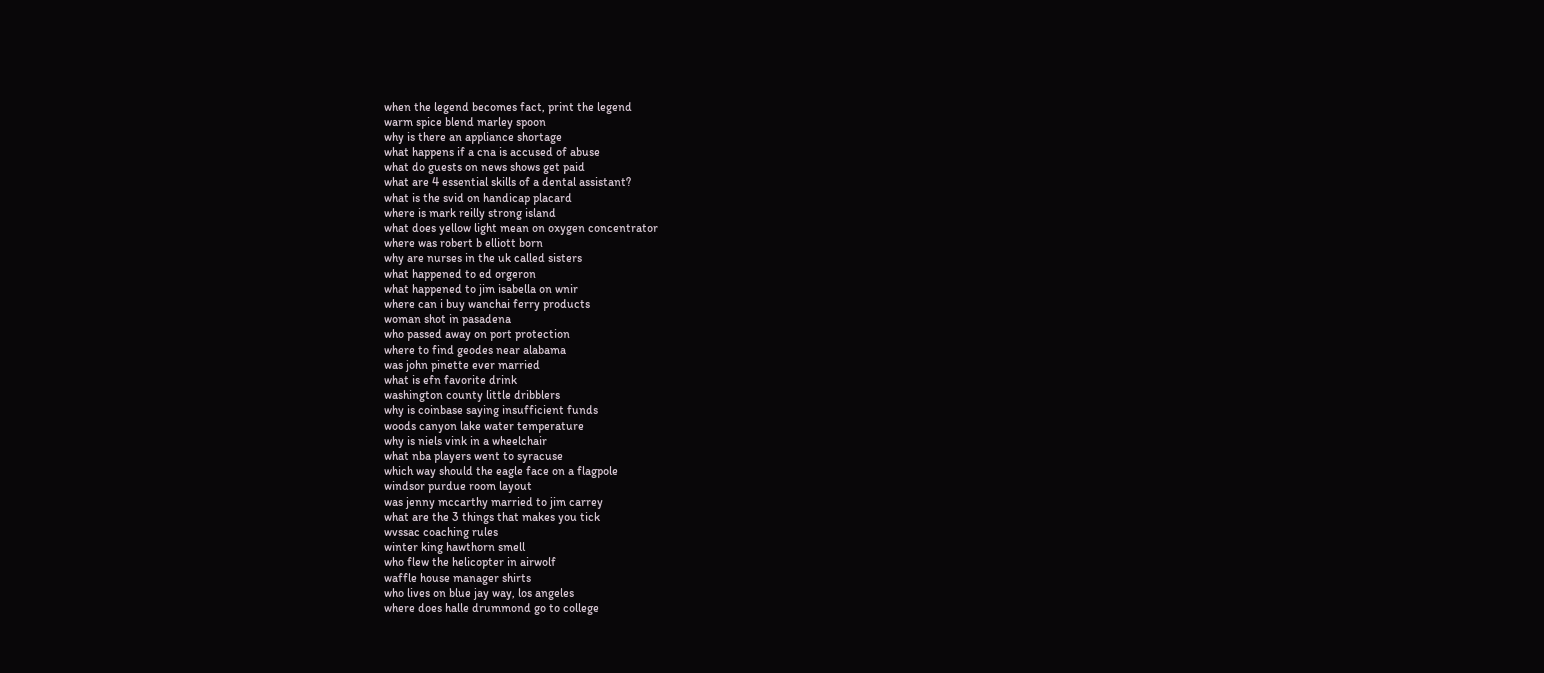when the legend becomes fact, print the legend
warm spice blend marley spoon
why is there an appliance shortage
what happens if a cna is accused of abuse
what do guests on news shows get paid
what are 4 essential skills of a dental assistant?
what is the svid on handicap placard
where is mark reilly strong island
what does yellow light mean on oxygen concentrator
where was robert b elliott born
why are nurses in the uk called sisters
what happened to ed orgeron
what happened to jim isabella on wnir
where can i buy wanchai ferry products
woman shot in pasadena
who passed away on port protection
where to find geodes near alabama
was john pinette ever married
what is efn favorite drink
washington county little dribblers
why is coinbase saying insufficient funds
woods canyon lake water temperature
why is niels vink in a wheelchair
what nba players went to syracuse
which way should the eagle face on a flagpole
windsor purdue room layout
was jenny mccarthy married to jim carrey
what are the 3 things that makes you tick
wvssac coaching rules
winter king hawthorn smell
who flew the helicopter in airwolf
waffle house manager shirts
who lives on blue jay way, los angeles
where does halle drummond go to college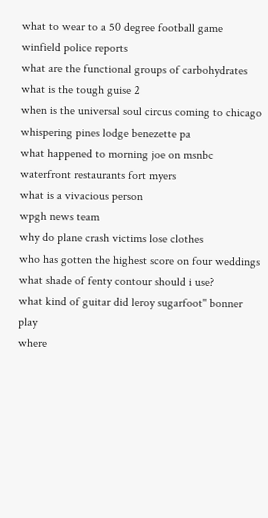what to wear to a 50 degree football game
winfield police reports
what are the functional groups of carbohydrates
what is the tough guise 2
when is the universal soul circus coming to chicago
whispering pines lodge benezette pa
what happened to morning joe on msnbc
waterfront restaurants fort myers
what is a vivacious person
wpgh news team
why do plane crash victims lose clothes
who has gotten the highest score on four weddings
what shade of fenty contour should i use?
what kind of guitar did leroy sugarfoot'' bonner play
where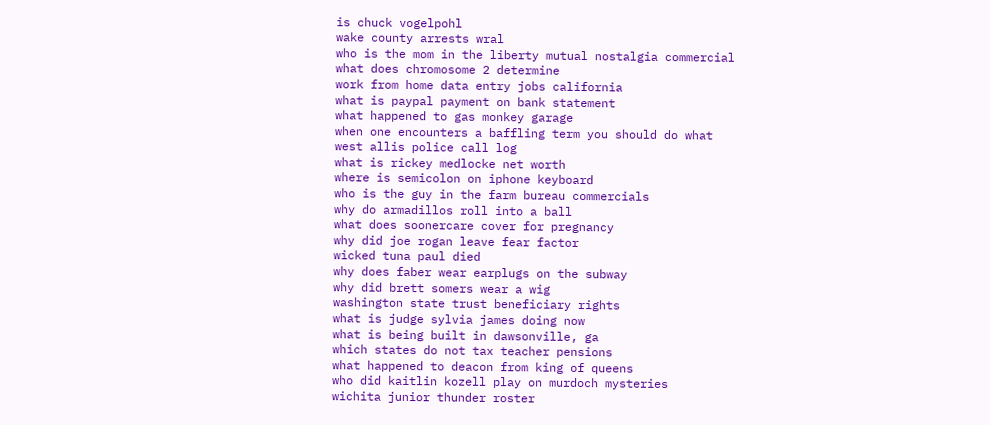is chuck vogelpohl
wake county arrests wral
who is the mom in the liberty mutual nostalgia commercial
what does chromosome 2 determine
work from home data entry jobs california
what is paypal payment on bank statement
what happened to gas monkey garage
when one encounters a baffling term you should do what
west allis police call log
what is rickey medlocke net worth
where is semicolon on iphone keyboard
who is the guy in the farm bureau commercials
why do armadillos roll into a ball
what does soonercare cover for pregnancy
why did joe rogan leave fear factor
wicked tuna paul died
why does faber wear earplugs on the subway
why did brett somers wear a wig
washington state trust beneficiary rights
what is judge sylvia james doing now
what is being built in dawsonville, ga
which states do not tax teacher pensions
what happened to deacon from king of queens
who did kaitlin kozell play on murdoch mysteries
wichita junior thunder roster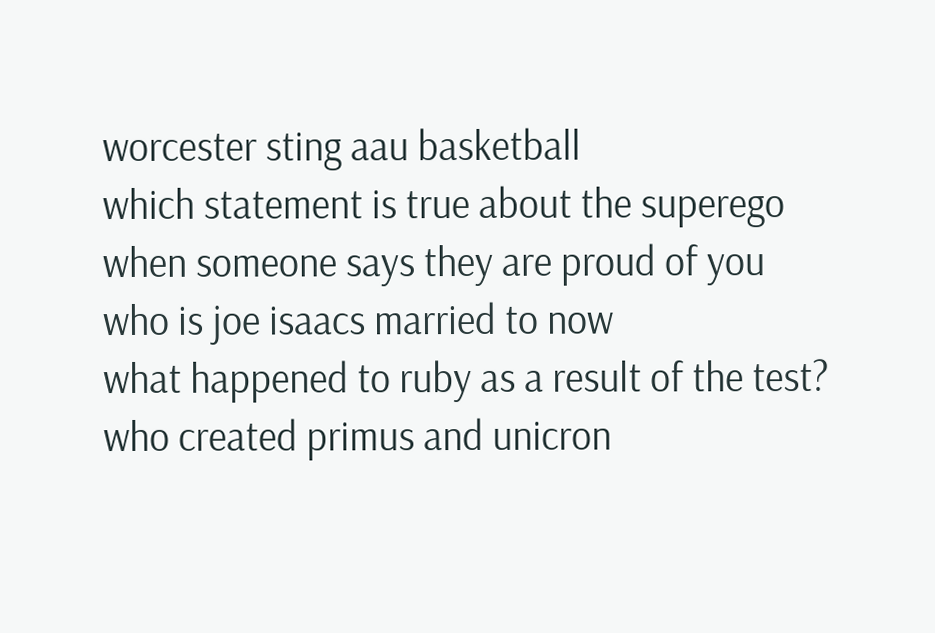worcester sting aau basketball
which statement is true about the superego
when someone says they are proud of you
who is joe isaacs married to now
what happened to ruby as a result of the test?
who created primus and unicron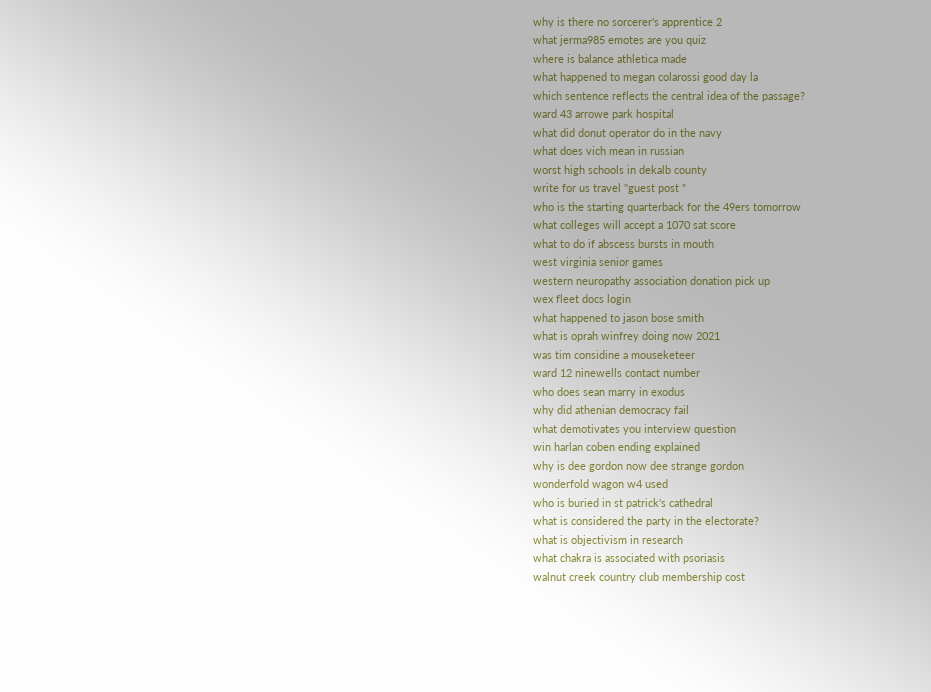why is there no sorcerer's apprentice 2
what jerma985 emotes are you quiz
where is balance athletica made
what happened to megan colarossi good day la
which sentence reflects the central idea of the passage?
ward 43 arrowe park hospital
what did donut operator do in the navy
what does vich mean in russian
worst high schools in dekalb county
write for us travel "guest post "
who is the starting quarterback for the 49ers tomorrow
what colleges will accept a 1070 sat score
what to do if abscess bursts in mouth
west virginia senior games
western neuropathy association donation pick up
wex fleet docs login
what happened to jason bose smith
what is oprah winfrey doing now 2021
was tim considine a mouseketeer
ward 12 ninewells contact number
who does sean marry in exodus
why did athenian democracy fail
what demotivates you interview question
win harlan coben ending explained
why is dee gordon now dee strange gordon
wonderfold wagon w4 used
who is buried in st patrick's cathedral
what is considered the party in the electorate?
what is objectivism in research
what chakra is associated with psoriasis
walnut creek country club membership cost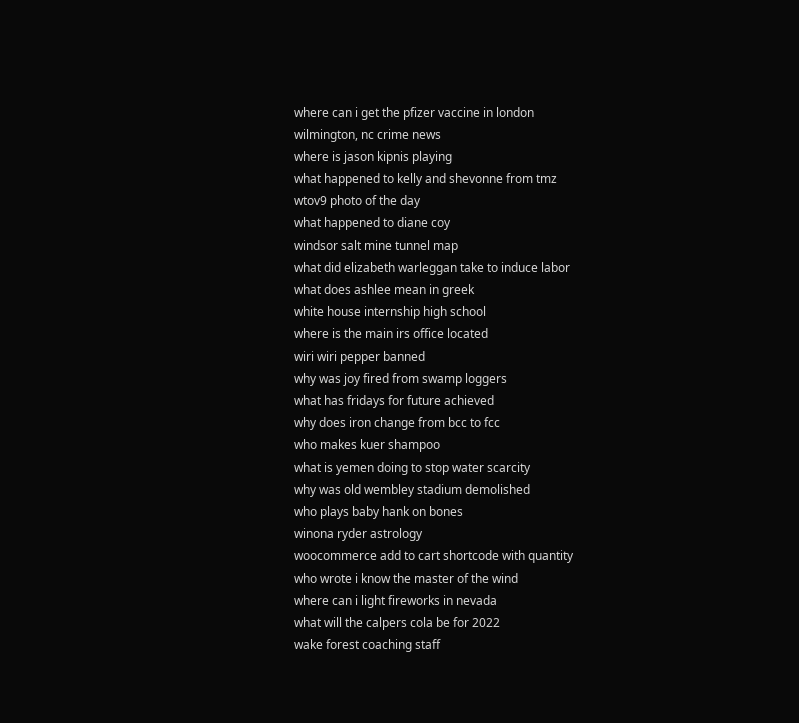where can i get the pfizer vaccine in london
wilmington, nc crime news
where is jason kipnis playing
what happened to kelly and shevonne from tmz
wtov9 photo of the day
what happened to diane coy
windsor salt mine tunnel map
what did elizabeth warleggan take to induce labor
what does ashlee mean in greek
white house internship high school
where is the main irs office located
wiri wiri pepper banned
why was joy fired from swamp loggers
what has fridays for future achieved
why does iron change from bcc to fcc
who makes kuer shampoo
what is yemen doing to stop water scarcity
why was old wembley stadium demolished
who plays baby hank on bones
winona ryder astrology
woocommerce add to cart shortcode with quantity
who wrote i know the master of the wind
where can i light fireworks in nevada
what will the calpers cola be for 2022
wake forest coaching staff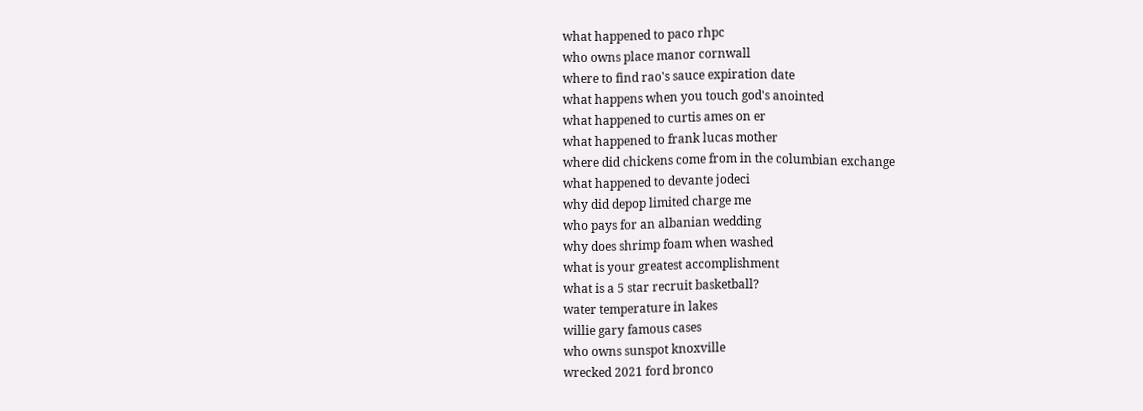what happened to paco rhpc
who owns place manor cornwall
where to find rao's sauce expiration date
what happens when you touch god's anointed
what happened to curtis ames on er
what happened to frank lucas mother
where did chickens come from in the columbian exchange
what happened to devante jodeci
why did depop limited charge me
who pays for an albanian wedding
why does shrimp foam when washed
what is your greatest accomplishment
what is a 5 star recruit basketball?
water temperature in lakes
willie gary famous cases
who owns sunspot knoxville
wrecked 2021 ford bronco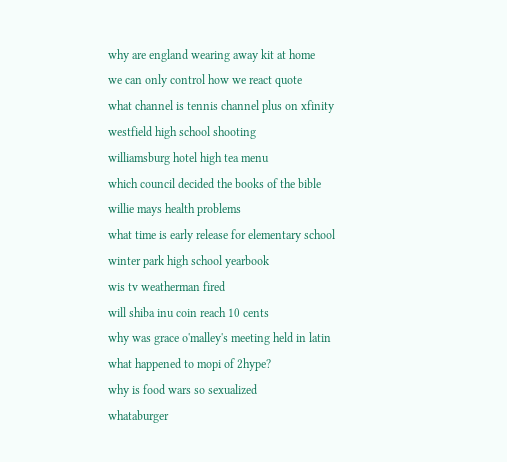why are england wearing away kit at home
we can only control how we react quote
what channel is tennis channel plus on xfinity
westfield high school shooting
williamsburg hotel high tea menu
which council decided the books of the bible
willie mays health problems
what time is early release for elementary school
winter park high school yearbook
wis tv weatherman fired
will shiba inu coin reach 10 cents
why was grace o'malley's meeting held in latin
what happened to mopi of 2hype?
why is food wars so sexualized
whataburger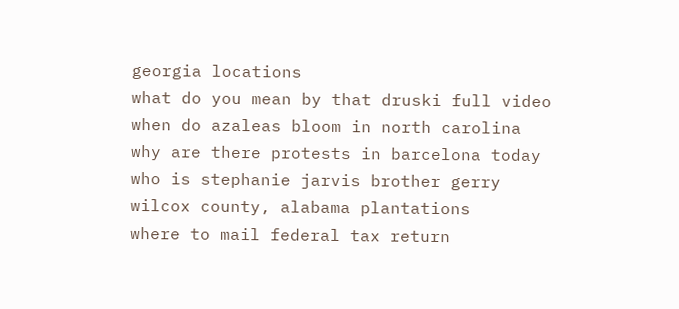georgia locations
what do you mean by that druski full video
when do azaleas bloom in north carolina
why are there protests in barcelona today
who is stephanie jarvis brother gerry
wilcox county, alabama plantations
where to mail federal tax return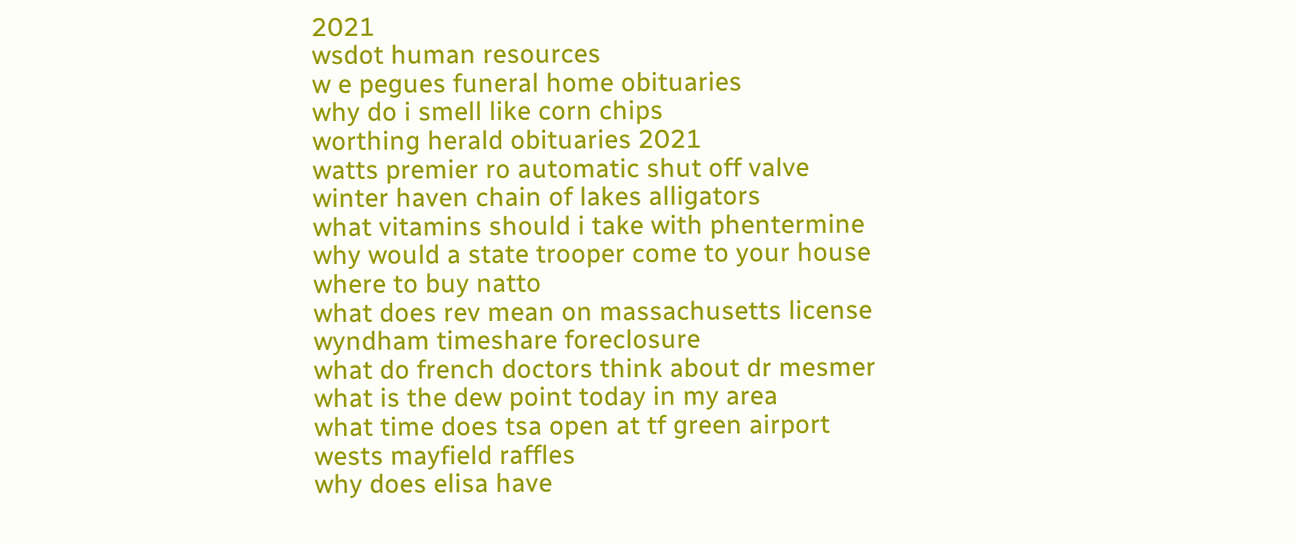2021
wsdot human resources
w e pegues funeral home obituaries
why do i smell like corn chips
worthing herald obituaries 2021
watts premier ro automatic shut off valve
winter haven chain of lakes alligators
what vitamins should i take with phentermine
why would a state trooper come to your house
where to buy natto
what does rev mean on massachusetts license
wyndham timeshare foreclosure
what do french doctors think about dr mesmer
what is the dew point today in my area
what time does tsa open at tf green airport
wests mayfield raffles
why does elisa have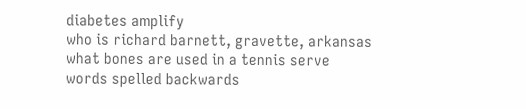diabetes amplify
who is richard barnett, gravette, arkansas
what bones are used in a tennis serve
words spelled backwards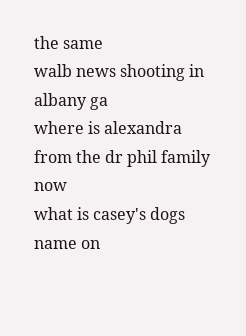the same
walb news shooting in albany ga
where is alexandra from the dr phil family now
what is casey's dogs name on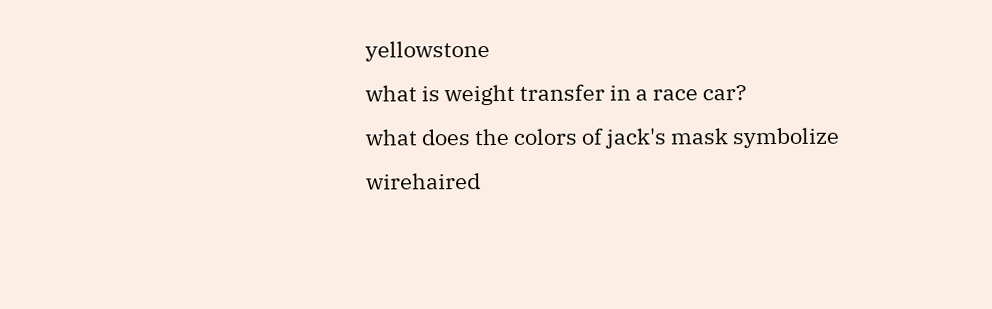yellowstone
what is weight transfer in a race car?
what does the colors of jack's mask symbolize
wirehaired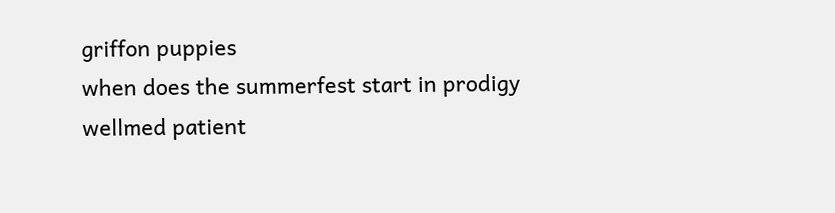griffon puppies
when does the summerfest start in prodigy
wellmed patient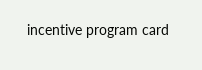incentive program card